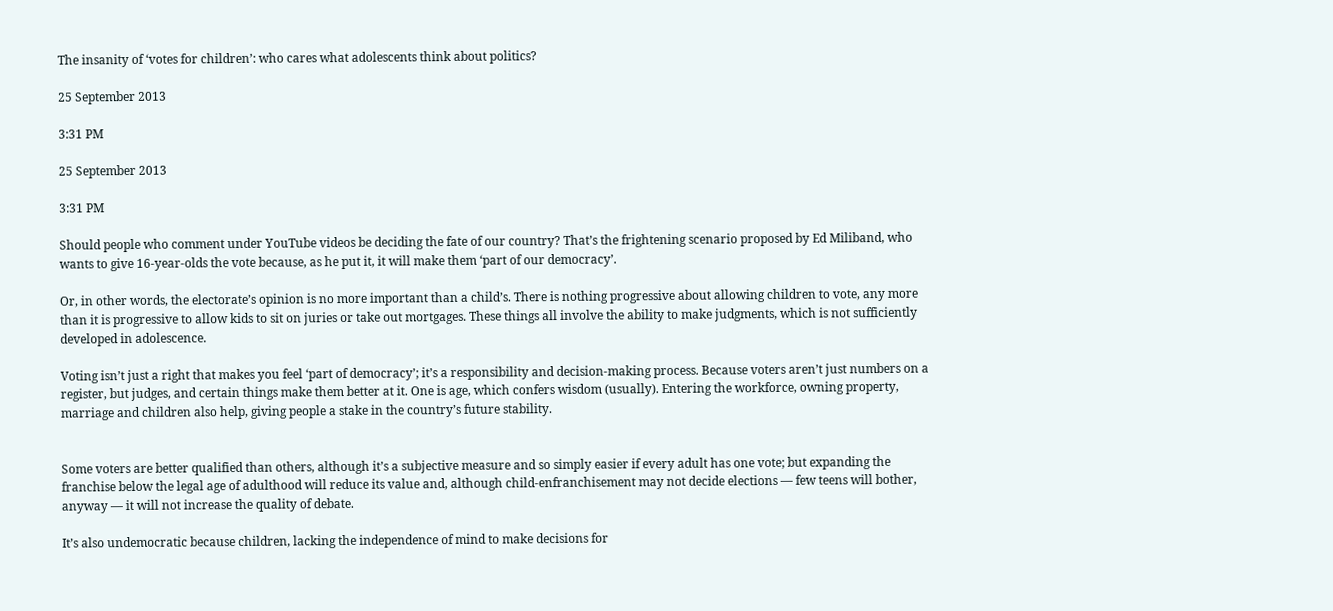The insanity of ‘votes for children’: who cares what adolescents think about politics?

25 September 2013

3:31 PM

25 September 2013

3:31 PM

Should people who comment under YouTube videos be deciding the fate of our country? That’s the frightening scenario proposed by Ed Miliband, who wants to give 16-year-olds the vote because, as he put it, it will make them ‘part of our democracy’.

Or, in other words, the electorate’s opinion is no more important than a child’s. There is nothing progressive about allowing children to vote, any more than it is progressive to allow kids to sit on juries or take out mortgages. These things all involve the ability to make judgments, which is not sufficiently developed in adolescence.

Voting isn’t just a right that makes you feel ‘part of democracy’; it’s a responsibility and decision-making process. Because voters aren’t just numbers on a register, but judges, and certain things make them better at it. One is age, which confers wisdom (usually). Entering the workforce, owning property, marriage and children also help, giving people a stake in the country’s future stability.


Some voters are better qualified than others, although it’s a subjective measure and so simply easier if every adult has one vote; but expanding the franchise below the legal age of adulthood will reduce its value and, although child-enfranchisement may not decide elections — few teens will bother, anyway — it will not increase the quality of debate.

It’s also undemocratic because children, lacking the independence of mind to make decisions for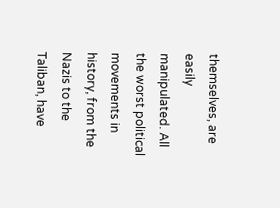themselves, are easily manipulated. All the worst political movements in history, from the Nazis to the Taliban, have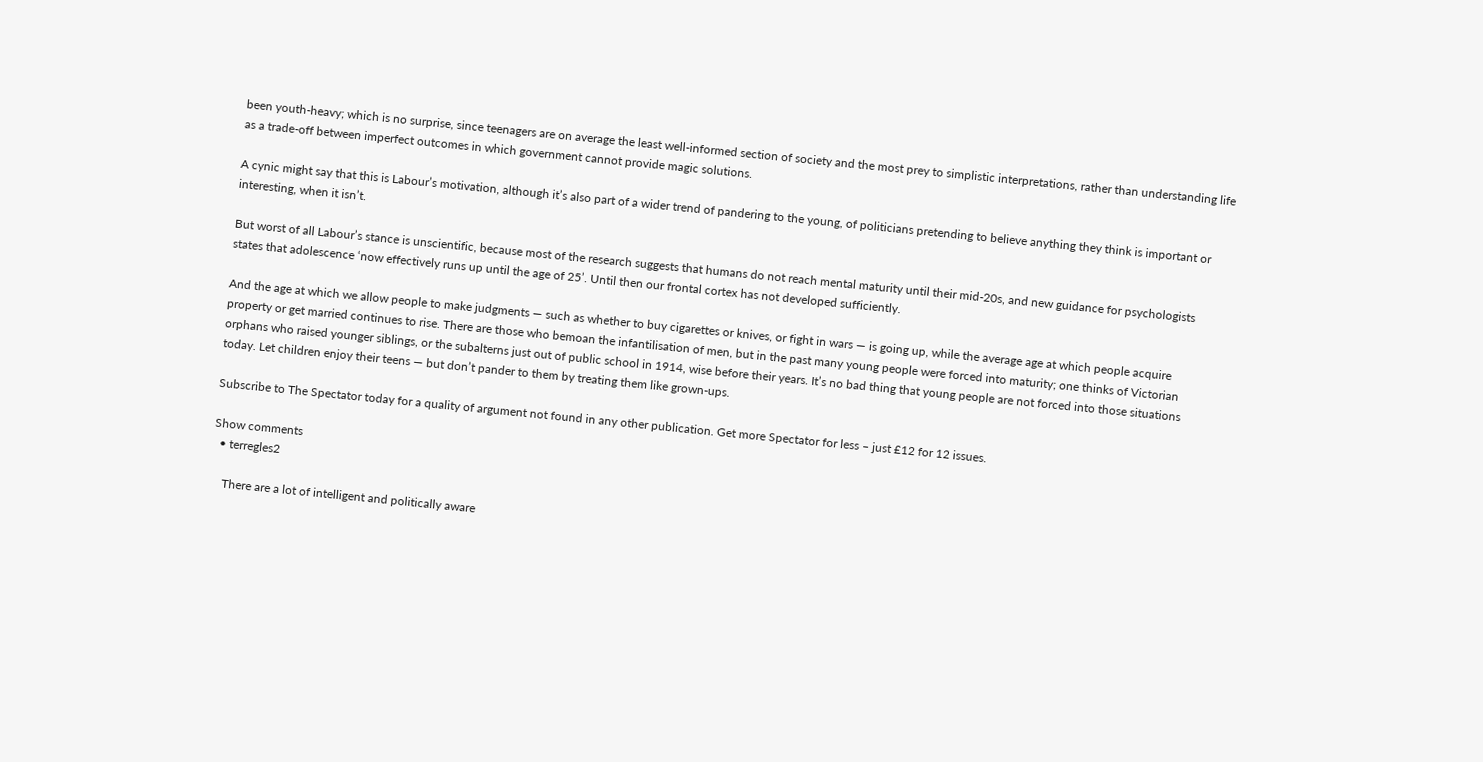been youth-heavy; which is no surprise, since teenagers are on average the least well-informed section of society and the most prey to simplistic interpretations, rather than understanding life as a trade-off between imperfect outcomes in which government cannot provide magic solutions.

A cynic might say that this is Labour’s motivation, although it’s also part of a wider trend of pandering to the young, of politicians pretending to believe anything they think is important or interesting, when it isn’t.

But worst of all Labour’s stance is unscientific, because most of the research suggests that humans do not reach mental maturity until their mid-20s, and new guidance for psychologists states that adolescence ‘now effectively runs up until the age of 25’. Until then our frontal cortex has not developed sufficiently.

And the age at which we allow people to make judgments — such as whether to buy cigarettes or knives, or fight in wars — is going up, while the average age at which people acquire property or get married continues to rise. There are those who bemoan the infantilisation of men, but in the past many young people were forced into maturity; one thinks of Victorian orphans who raised younger siblings, or the subalterns just out of public school in 1914, wise before their years. It’s no bad thing that young people are not forced into those situations today. Let children enjoy their teens — but don’t pander to them by treating them like grown-ups.

Subscribe to The Spectator today for a quality of argument not found in any other publication. Get more Spectator for less – just £12 for 12 issues.

Show comments
  • terregles2

    There are a lot of intelligent and politically aware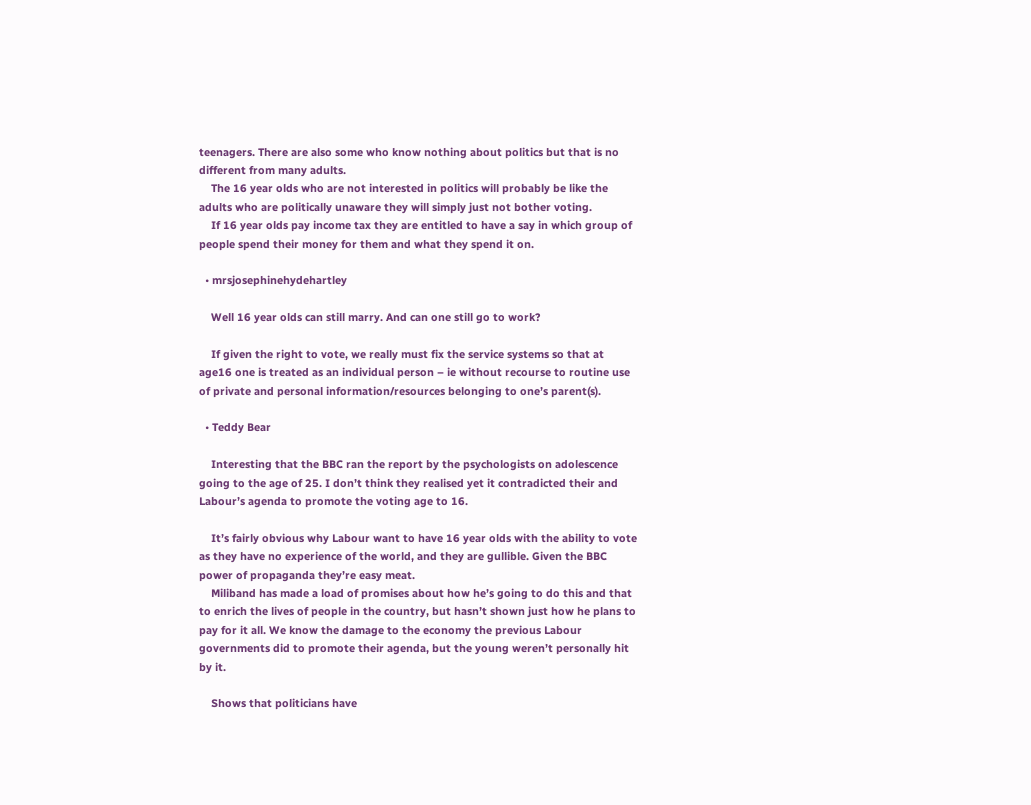teenagers. There are also some who know nothing about politics but that is no different from many adults.
    The 16 year olds who are not interested in politics will probably be like the adults who are politically unaware they will simply just not bother voting.
    If 16 year olds pay income tax they are entitled to have a say in which group of people spend their money for them and what they spend it on.

  • mrsjosephinehydehartley

    Well 16 year olds can still marry. And can one still go to work?

    If given the right to vote, we really must fix the service systems so that at age16 one is treated as an individual person – ie without recourse to routine use of private and personal information/resources belonging to one’s parent(s).

  • Teddy Bear

    Interesting that the BBC ran the report by the psychologists on adolescence going to the age of 25. I don’t think they realised yet it contradicted their and Labour’s agenda to promote the voting age to 16.

    It’s fairly obvious why Labour want to have 16 year olds with the ability to vote as they have no experience of the world, and they are gullible. Given the BBC power of propaganda they’re easy meat.
    Miliband has made a load of promises about how he’s going to do this and that to enrich the lives of people in the country, but hasn’t shown just how he plans to pay for it all. We know the damage to the economy the previous Labour governments did to promote their agenda, but the young weren’t personally hit by it.

    Shows that politicians have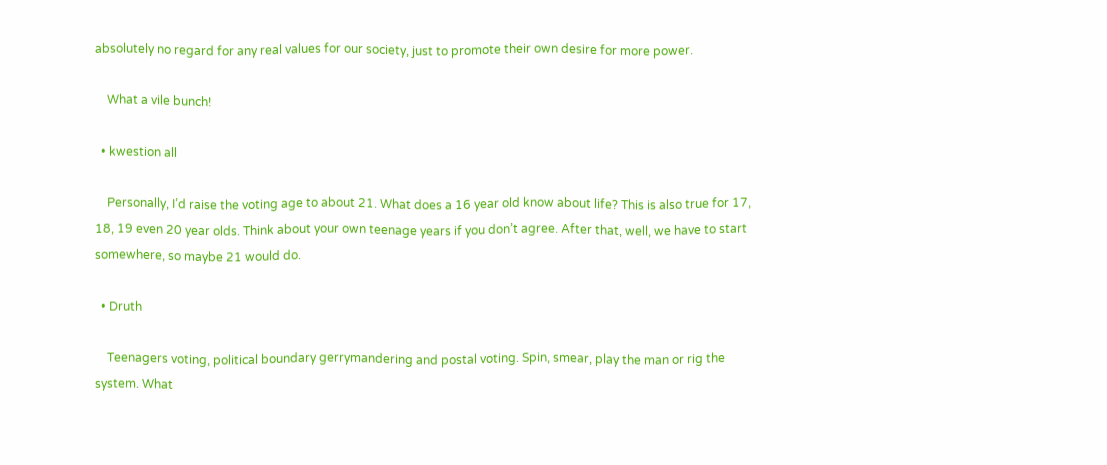absolutely no regard for any real values for our society, just to promote their own desire for more power.

    What a vile bunch!

  • kwestion all

    Personally, I’d raise the voting age to about 21. What does a 16 year old know about life? This is also true for 17, 18, 19 even 20 year olds. Think about your own teenage years if you don’t agree. After that, well, we have to start somewhere, so maybe 21 would do.

  • Druth

    Teenagers voting, political boundary gerrymandering and postal voting. Spin, smear, play the man or rig the system. What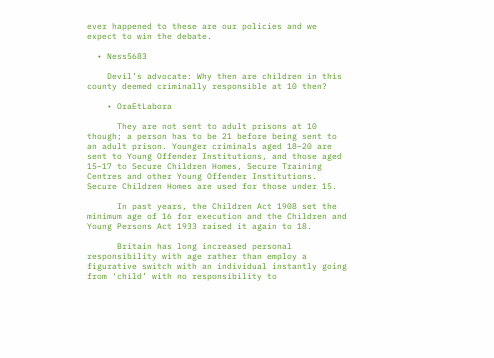ever happened to these are our policies and we expect to win the debate.

  • Ness5683

    Devil’s advocate: Why then are children in this county deemed criminally responsible at 10 then?

    • OraEtLabora

      They are not sent to adult prisons at 10 though; a person has to be 21 before being sent to an adult prison. Younger criminals aged 18–20 are sent to Young Offender Institutions, and those aged 15–17 to Secure Children Homes, Secure Training Centres and other Young Offender Institutions. Secure Children Homes are used for those under 15.

      In past years, the Children Act 1908 set the minimum age of 16 for execution and the Children and Young Persons Act 1933 raised it again to 18.

      Britain has long increased personal responsibility with age rather than employ a figurative switch with an individual instantly going from ‘child’ with no responsibility to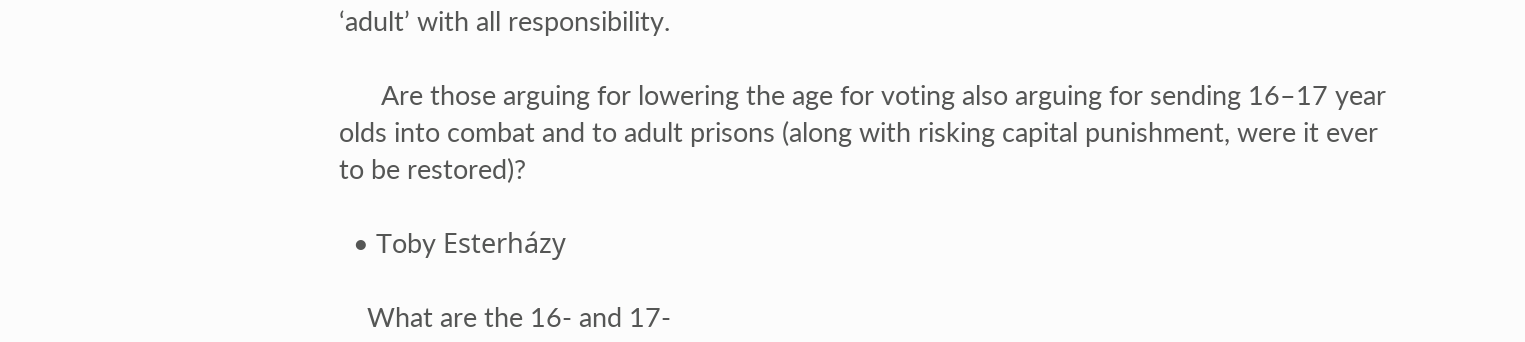‘adult’ with all responsibility.

      Are those arguing for lowering the age for voting also arguing for sending 16–17 year olds into combat and to adult prisons (along with risking capital punishment, were it ever to be restored)?

  • Toby Esterházy

    What are the 16- and 17-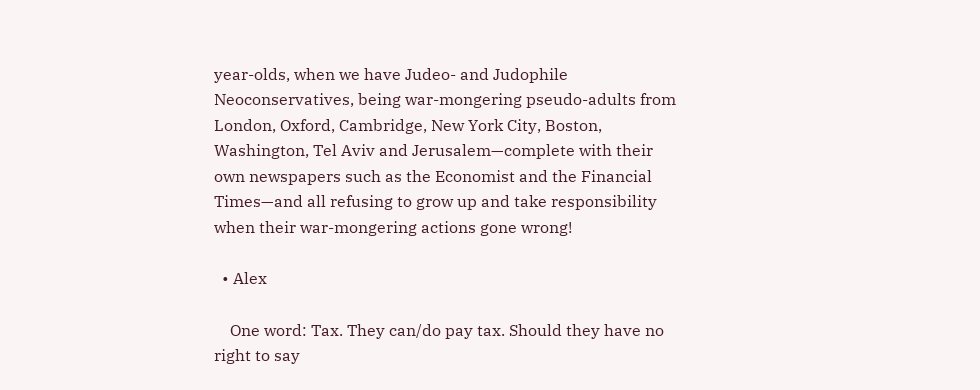year-olds, when we have Judeo- and Judophile Neoconservatives, being war-mongering pseudo-adults from London, Oxford, Cambridge, New York City, Boston, Washington, Tel Aviv and Jerusalem—complete with their own newspapers such as the Economist and the Financial Times—and all refusing to grow up and take responsibility when their war-mongering actions gone wrong!

  • Alex

    One word: Tax. They can/do pay tax. Should they have no right to say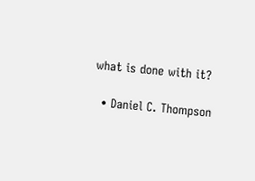what is done with it?

  • Daniel C. Thompson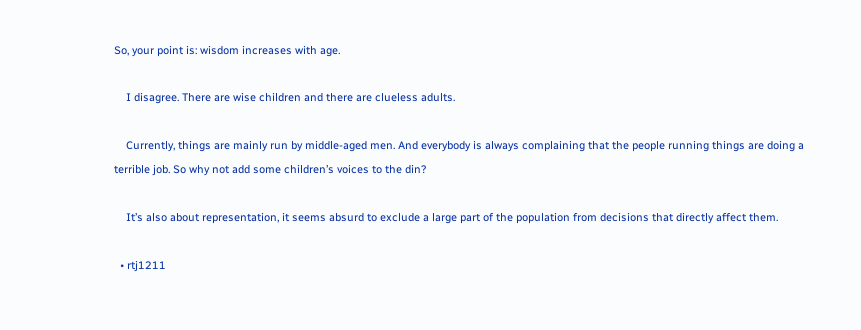So, your point is: wisdom increases with age.

    I disagree. There are wise children and there are clueless adults.

    Currently, things are mainly run by middle-aged men. And everybody is always complaining that the people running things are doing a terrible job. So why not add some children’s voices to the din?

    It’s also about representation, it seems absurd to exclude a large part of the population from decisions that directly affect them.

  • rtj1211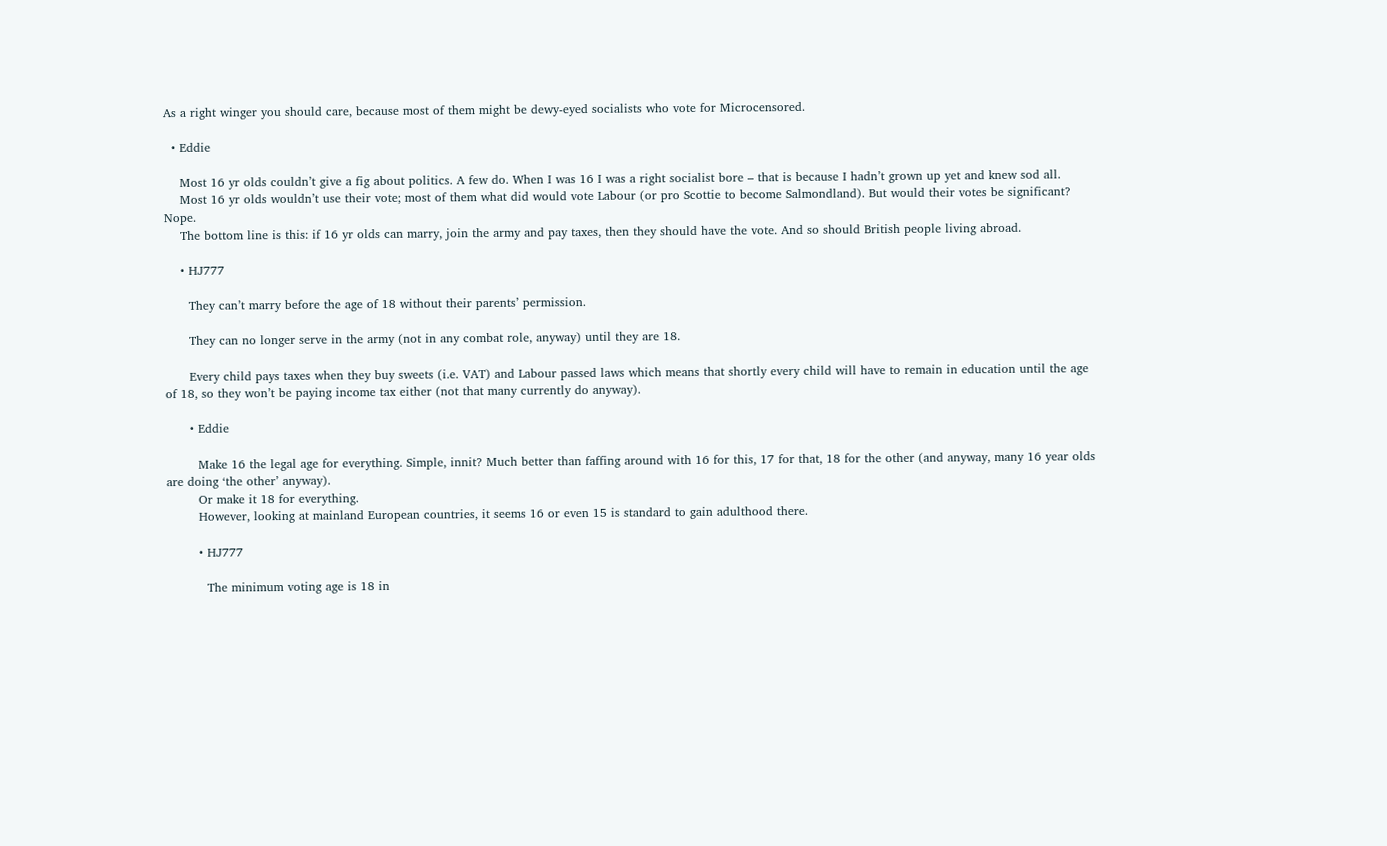As a right winger you should care, because most of them might be dewy-eyed socialists who vote for Microcensored.

  • Eddie

    Most 16 yr olds couldn’t give a fig about politics. A few do. When I was 16 I was a right socialist bore – that is because I hadn’t grown up yet and knew sod all.
    Most 16 yr olds wouldn’t use their vote; most of them what did would vote Labour (or pro Scottie to become Salmondland). But would their votes be significant? Nope.
    The bottom line is this: if 16 yr olds can marry, join the army and pay taxes, then they should have the vote. And so should British people living abroad.

    • HJ777

      They can’t marry before the age of 18 without their parents’ permission.

      They can no longer serve in the army (not in any combat role, anyway) until they are 18.

      Every child pays taxes when they buy sweets (i.e. VAT) and Labour passed laws which means that shortly every child will have to remain in education until the age of 18, so they won’t be paying income tax either (not that many currently do anyway).

      • Eddie

        Make 16 the legal age for everything. Simple, innit? Much better than faffing around with 16 for this, 17 for that, 18 for the other (and anyway, many 16 year olds are doing ‘the other’ anyway).
        Or make it 18 for everything.
        However, looking at mainland European countries, it seems 16 or even 15 is standard to gain adulthood there.

        • HJ777

          The minimum voting age is 18 in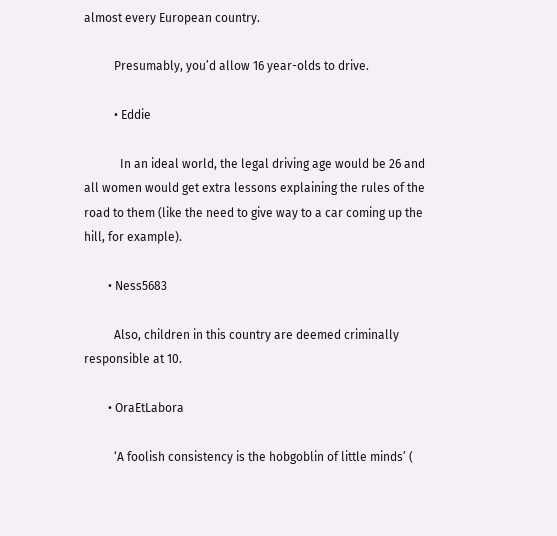almost every European country.

          Presumably, you’d allow 16 year-olds to drive.

          • Eddie

            In an ideal world, the legal driving age would be 26 and all women would get extra lessons explaining the rules of the road to them (like the need to give way to a car coming up the hill, for example).

        • Ness5683

          Also, children in this country are deemed criminally responsible at 10.

        • OraEtLabora

          ‘A foolish consistency is the hobgoblin of little minds’ (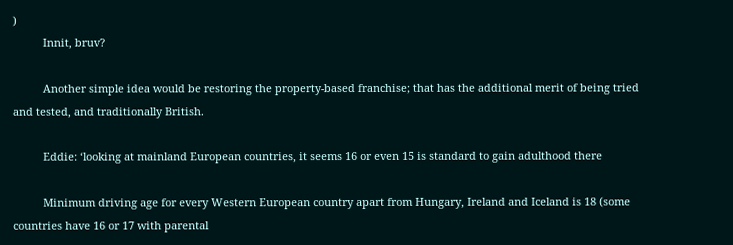)
          Innit, bruv?

          Another simple idea would be restoring the property-based franchise; that has the additional merit of being tried and tested, and traditionally British.

          Eddie: ‘looking at mainland European countries, it seems 16 or even 15 is standard to gain adulthood there

          Minimum driving age for every Western European country apart from Hungary, Ireland and Iceland is 18 (some countries have 16 or 17 with parental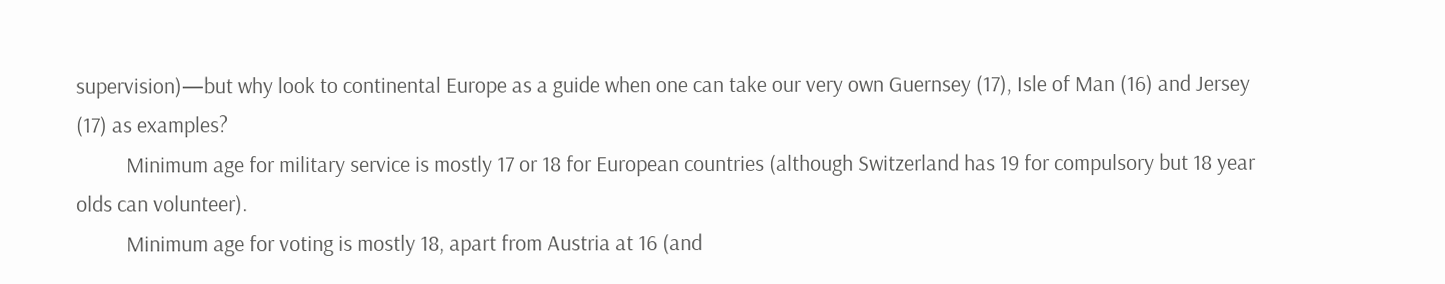supervision)—but why look to continental Europe as a guide when one can take our very own Guernsey (17), Isle of Man (16) and Jersey (17) as examples?
          Minimum age for military service is mostly 17 or 18 for European countries (although Switzerland has 19 for compulsory but 18 year olds can volunteer).
          Minimum age for voting is mostly 18, apart from Austria at 16 (and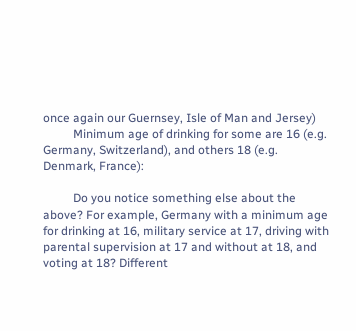once again our Guernsey, Isle of Man and Jersey)
          Minimum age of drinking for some are 16 (e.g. Germany, Switzerland), and others 18 (e.g. Denmark, France):

          Do you notice something else about the above? For example, Germany with a minimum age for drinking at 16, military service at 17, driving with parental supervision at 17 and without at 18, and voting at 18? Different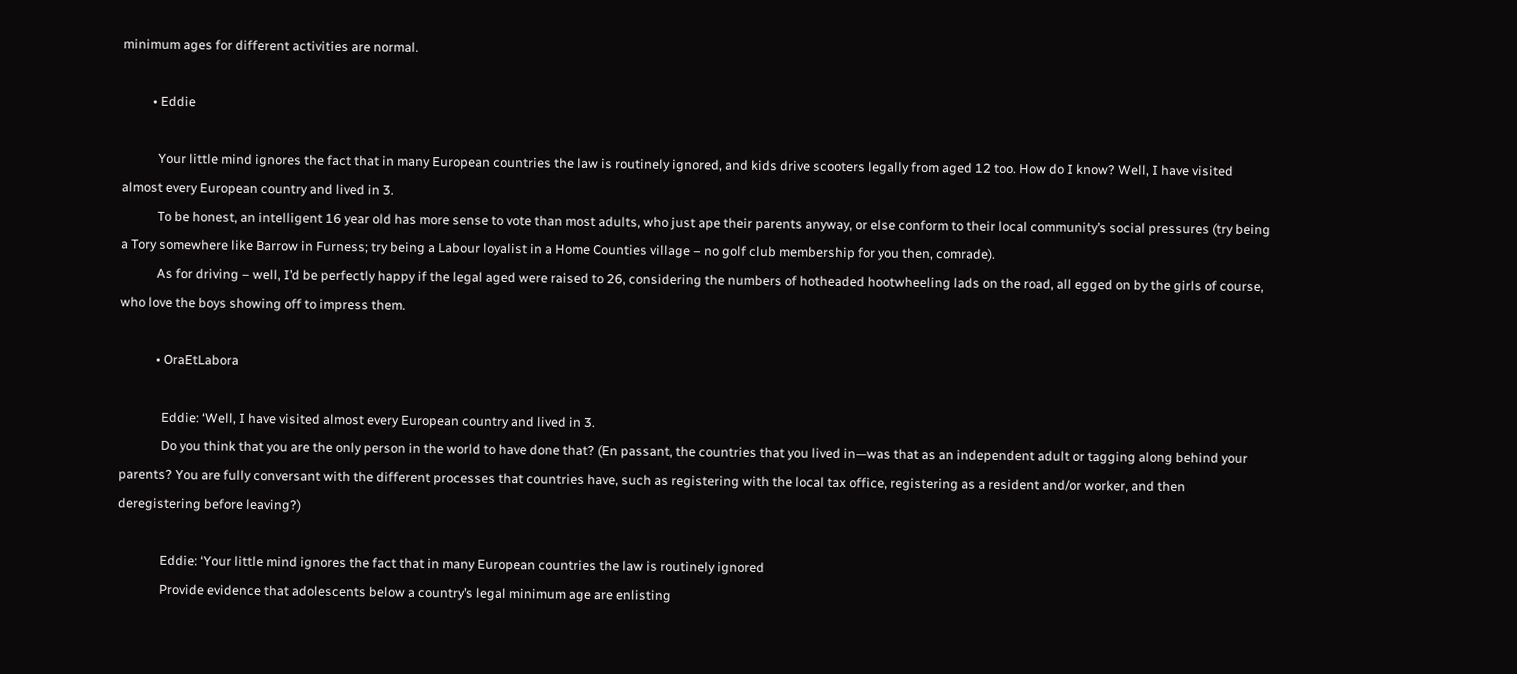minimum ages for different activities are normal.

          • Eddie

            Your little mind ignores the fact that in many European countries the law is routinely ignored, and kids drive scooters legally from aged 12 too. How do I know? Well, I have visited almost every European country and lived in 3.
            To be honest, an intelligent 16 year old has more sense to vote than most adults, who just ape their parents anyway, or else conform to their local community’s social pressures (try being a Tory somewhere like Barrow in Furness; try being a Labour loyalist in a Home Counties village – no golf club membership for you then, comrade).
            As for driving – well, I’d be perfectly happy if the legal aged were raised to 26, considering the numbers of hotheaded hootwheeling lads on the road, all egged on by the girls of course, who love the boys showing off to impress them.

            • OraEtLabora

              Eddie: ‘Well, I have visited almost every European country and lived in 3.
              Do you think that you are the only person in the world to have done that? (En passant, the countries that you lived in—was that as an independent adult or tagging along behind your parents? You are fully conversant with the different processes that countries have, such as registering with the local tax office, registering as a resident and/or worker, and then deregistering before leaving?)

              Eddie: ‘Your little mind ignores the fact that in many European countries the law is routinely ignored
              Provide evidence that adolescents below a country’s legal minimum age are enlisting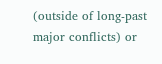(outside of long-past major conflicts) or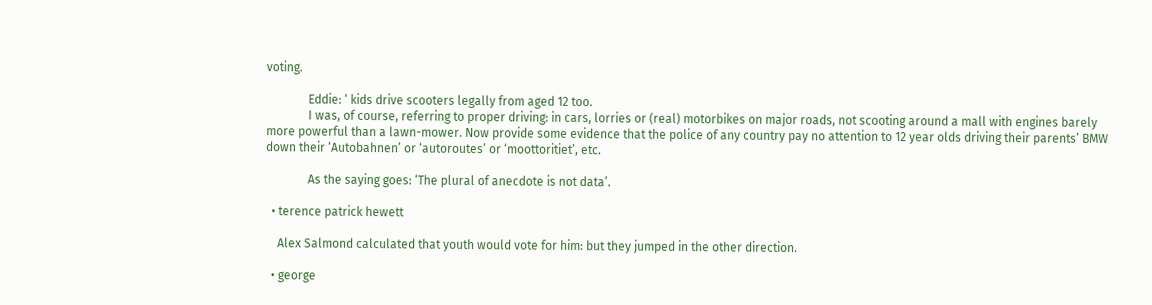voting.

              Eddie: ‘ kids drive scooters legally from aged 12 too.
              I was, of course, referring to proper driving: in cars, lorries or (real) motorbikes on major roads, not scooting around a mall with engines barely more powerful than a lawn-mower. Now provide some evidence that the police of any country pay no attention to 12 year olds driving their parents’ BMW down their ‘Autobahnen’ or ‘autoroutes’ or ‘moottoritiet’, etc.

              As the saying goes: ‘The plural of anecdote is not data’.

  • terence patrick hewett

    Alex Salmond calculated that youth would vote for him: but they jumped in the other direction.

  • george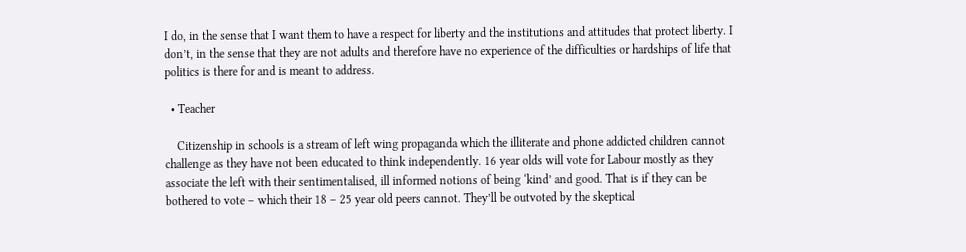I do, in the sense that I want them to have a respect for liberty and the institutions and attitudes that protect liberty. I don’t, in the sense that they are not adults and therefore have no experience of the difficulties or hardships of life that politics is there for and is meant to address.

  • Teacher

    Citizenship in schools is a stream of left wing propaganda which the illiterate and phone addicted children cannot challenge as they have not been educated to think independently. 16 year olds will vote for Labour mostly as they associate the left with their sentimentalised, ill informed notions of being ‘kind’ and good. That is if they can be bothered to vote – which their 18 – 25 year old peers cannot. They’ll be outvoted by the skeptical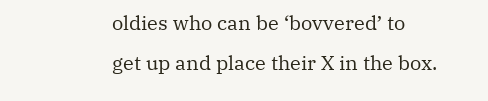oldies who can be ‘bovvered’ to get up and place their X in the box.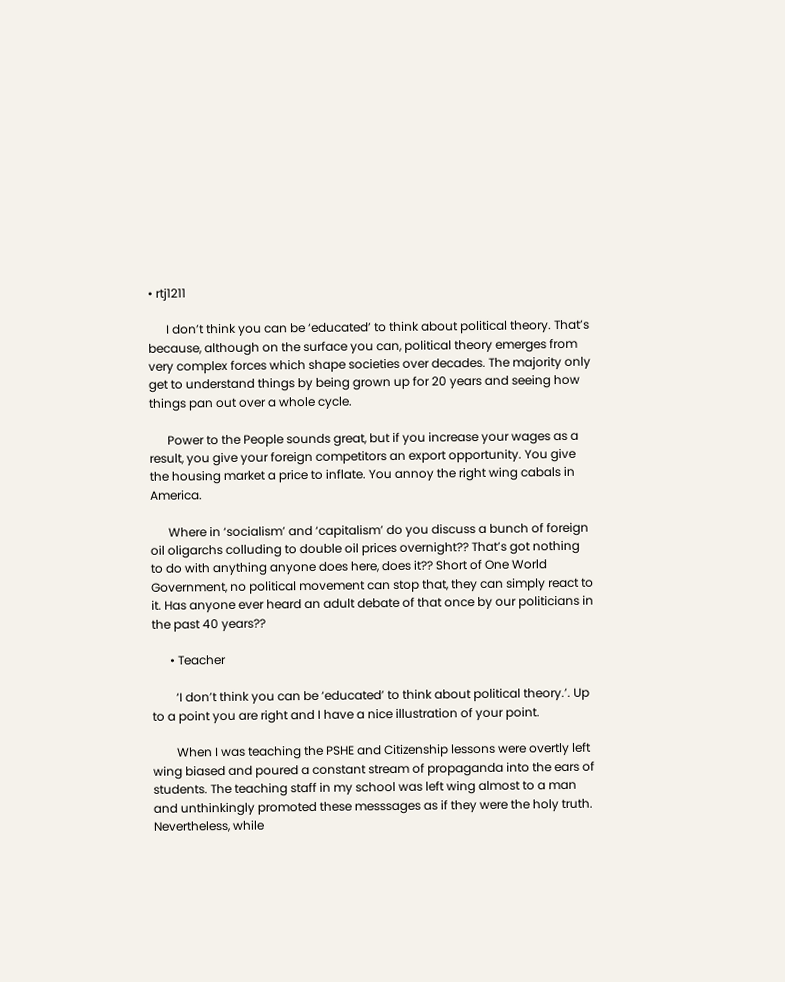• rtj1211

      I don’t think you can be ‘educated’ to think about political theory. That’s because, although on the surface you can, political theory emerges from very complex forces which shape societies over decades. The majority only get to understand things by being grown up for 20 years and seeing how things pan out over a whole cycle.

      Power to the People sounds great, but if you increase your wages as a result, you give your foreign competitors an export opportunity. You give the housing market a price to inflate. You annoy the right wing cabals in America.

      Where in ‘socialism’ and ‘capitalism’ do you discuss a bunch of foreign oil oligarchs colluding to double oil prices overnight?? That’s got nothing to do with anything anyone does here, does it?? Short of One World Government, no political movement can stop that, they can simply react to it. Has anyone ever heard an adult debate of that once by our politicians in the past 40 years??

      • Teacher

        ‘I don’t think you can be ‘educated’ to think about political theory.’. Up to a point you are right and I have a nice illustration of your point.

        When I was teaching the PSHE and Citizenship lessons were overtly left wing biased and poured a constant stream of propaganda into the ears of students. The teaching staff in my school was left wing almost to a man and unthinkingly promoted these messsages as if they were the holy truth. Nevertheless, while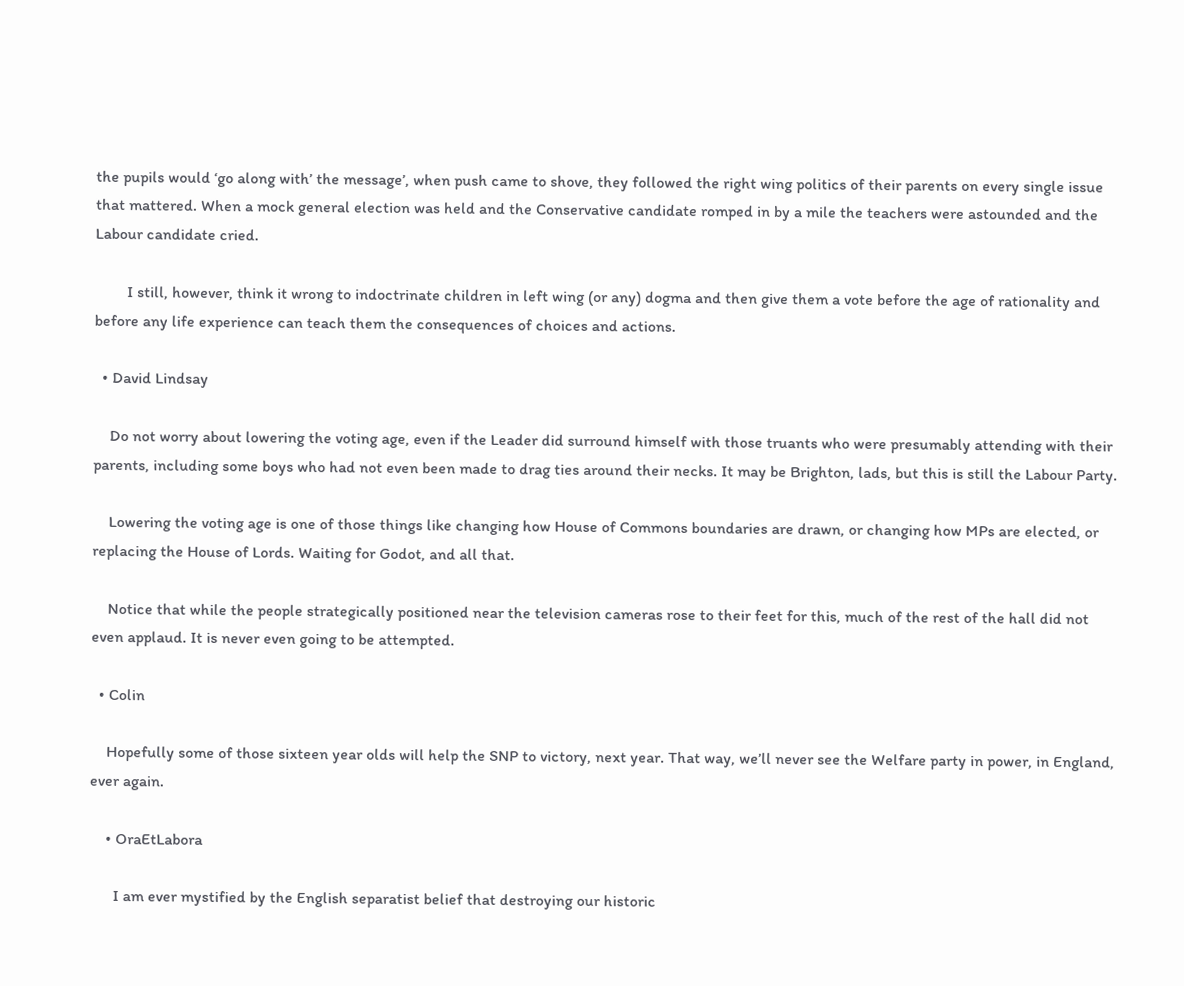the pupils would ‘go along with’ the message’, when push came to shove, they followed the right wing politics of their parents on every single issue that mattered. When a mock general election was held and the Conservative candidate romped in by a mile the teachers were astounded and the Labour candidate cried.

        I still, however, think it wrong to indoctrinate children in left wing (or any) dogma and then give them a vote before the age of rationality and before any life experience can teach them the consequences of choices and actions.

  • David Lindsay

    Do not worry about lowering the voting age, even if the Leader did surround himself with those truants who were presumably attending with their parents, including some boys who had not even been made to drag ties around their necks. It may be Brighton, lads, but this is still the Labour Party.

    Lowering the voting age is one of those things like changing how House of Commons boundaries are drawn, or changing how MPs are elected, or replacing the House of Lords. Waiting for Godot, and all that.

    Notice that while the people strategically positioned near the television cameras rose to their feet for this, much of the rest of the hall did not even applaud. It is never even going to be attempted.

  • Colin

    Hopefully some of those sixteen year olds will help the SNP to victory, next year. That way, we’ll never see the Welfare party in power, in England, ever again.

    • OraEtLabora

      I am ever mystified by the English separatist belief that destroying our historic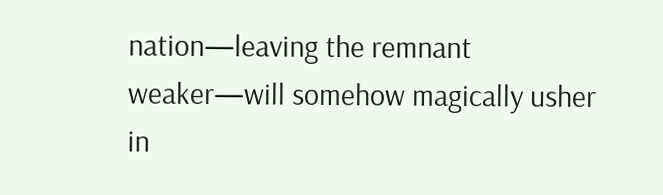nation—leaving the remnant weaker—will somehow magically usher in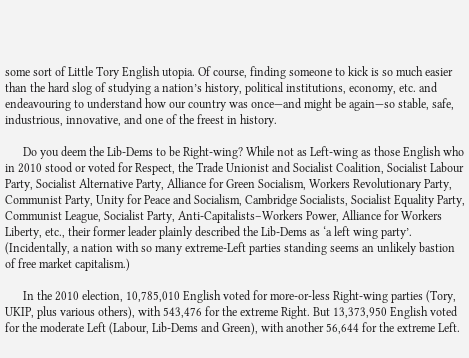some sort of Little Tory English utopia. Of course, finding someone to kick is so much easier than the hard slog of studying a nation’s history, political institutions, economy, etc. and endeavouring to understand how our country was once—and might be again—so stable, safe, industrious, innovative, and one of the freest in history.

      Do you deem the Lib-Dems to be Right-wing? While not as Left-wing as those English who in 2010 stood or voted for Respect, the Trade Unionist and Socialist Coalition, Socialist Labour Party, Socialist Alternative Party, Alliance for Green Socialism, Workers Revolutionary Party, Communist Party, Unity for Peace and Socialism, Cambridge Socialists, Socialist Equality Party, Communist League, Socialist Party, Anti-Capitalists–Workers Power, Alliance for Workers Liberty, etc., their former leader plainly described the Lib-Dems as ‘a left wing party’. (Incidentally, a nation with so many extreme-Left parties standing seems an unlikely bastion of free market capitalism.)

      In the 2010 election, 10,785,010 English voted for more-or-less Right-wing parties (Tory, UKIP, plus various others), with 543,476 for the extreme Right. But 13,373,950 English voted for the moderate Left (Labour, Lib-Dems and Green), with another 56,644 for the extreme Left.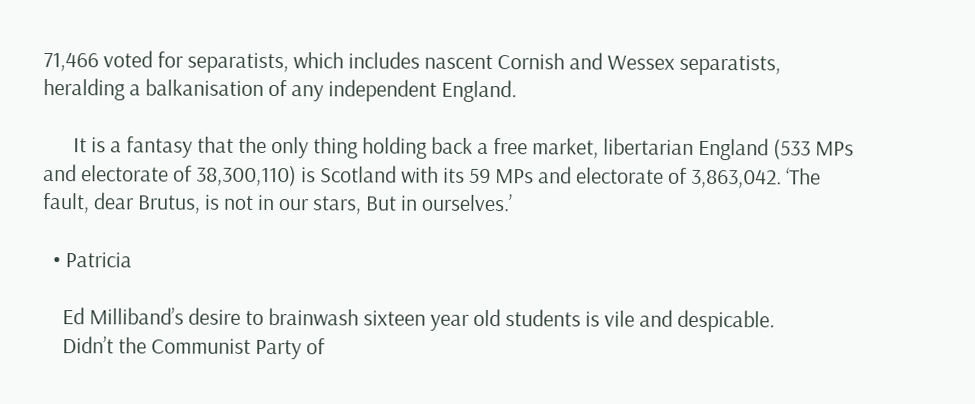71,466 voted for separatists, which includes nascent Cornish and Wessex separatists, heralding a balkanisation of any independent England.

      It is a fantasy that the only thing holding back a free market, libertarian England (533 MPs and electorate of 38,300,110) is Scotland with its 59 MPs and electorate of 3,863,042. ‘The fault, dear Brutus, is not in our stars, But in ourselves.’

  • Patricia

    Ed Milliband’s desire to brainwash sixteen year old students is vile and despicable.
    Didn’t the Communist Party of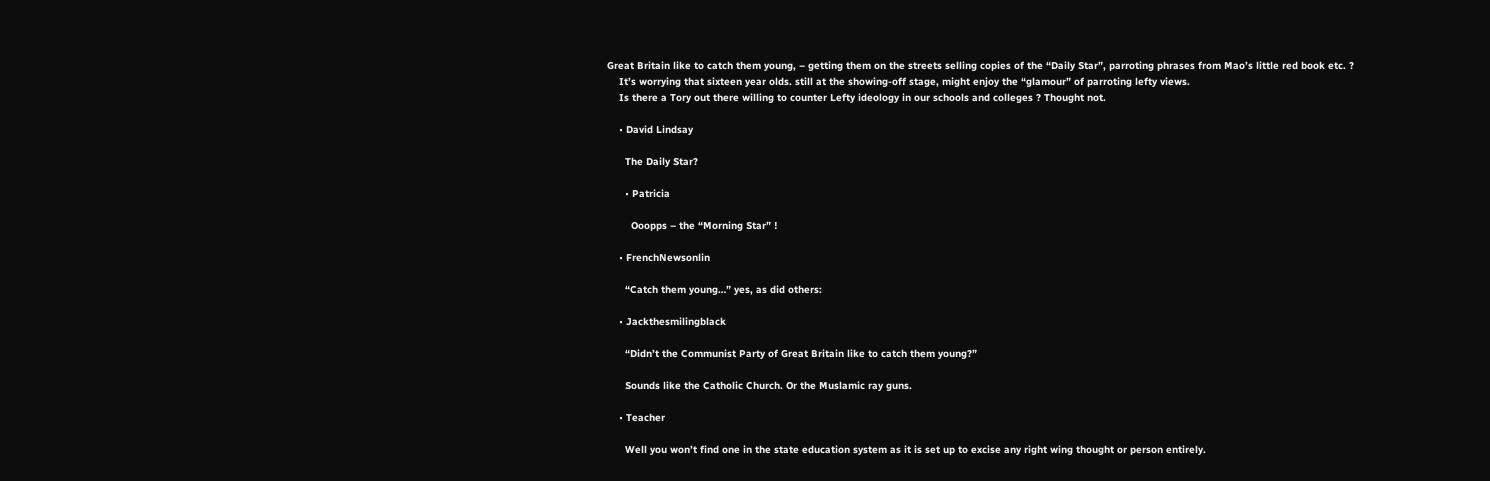Great Britain like to catch them young, – getting them on the streets selling copies of the “Daily Star”, parroting phrases from Mao’s little red book etc. ?
    It’s worrying that sixteen year olds. still at the showing-off stage, might enjoy the “glamour” of parroting lefty views.
    Is there a Tory out there willing to counter Lefty ideology in our schools and colleges ? Thought not.

    • David Lindsay

      The Daily Star?

      • Patricia

        Ooopps – the “Morning Star” !

    • FrenchNewsonlin

      “Catch them young…” yes, as did others:

    • Jackthesmilingblack

      “Didn’t the Communist Party of Great Britain like to catch them young?”

      Sounds like the Catholic Church. Or the Muslamic ray guns.

    • Teacher

      Well you won’t find one in the state education system as it is set up to excise any right wing thought or person entirely.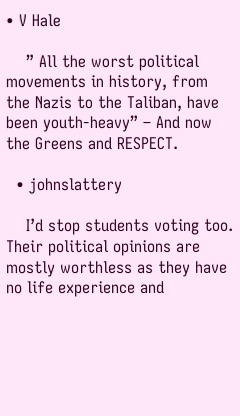• V Hale

    ” All the worst political movements in history, from the Nazis to the Taliban, have been youth-heavy” – And now the Greens and RESPECT.

  • johnslattery

    I’d stop students voting too. Their political opinions are mostly worthless as they have no life experience and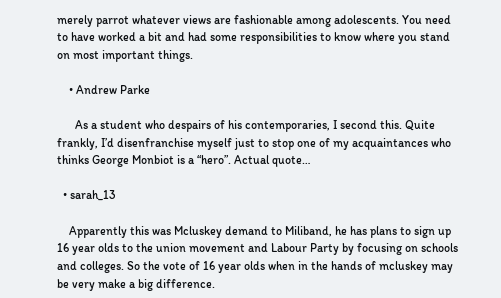merely parrot whatever views are fashionable among adolescents. You need to have worked a bit and had some responsibilities to know where you stand on most important things.

    • Andrew Parke

      As a student who despairs of his contemporaries, I second this. Quite frankly, I’d disenfranchise myself just to stop one of my acquaintances who thinks George Monbiot is a “hero”. Actual quote…

  • sarah_13

    Apparently this was Mcluskey demand to Miliband, he has plans to sign up 16 year olds to the union movement and Labour Party by focusing on schools and colleges. So the vote of 16 year olds when in the hands of mcluskey may be very make a big difference.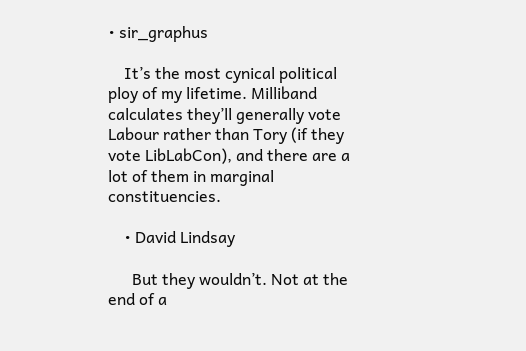• sir_graphus

    It’s the most cynical political ploy of my lifetime. Milliband calculates they’ll generally vote Labour rather than Tory (if they vote LibLabCon), and there are a lot of them in marginal constituencies.

    • David Lindsay

      But they wouldn’t. Not at the end of a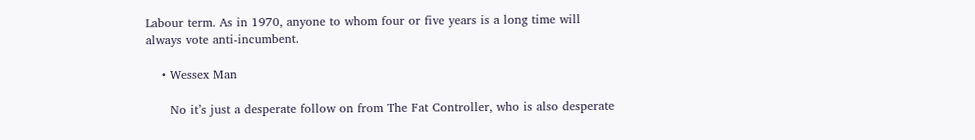Labour term. As in 1970, anyone to whom four or five years is a long time will always vote anti-incumbent.

    • Wessex Man

      No it’s just a desperate follow on from The Fat Controller, who is also desperate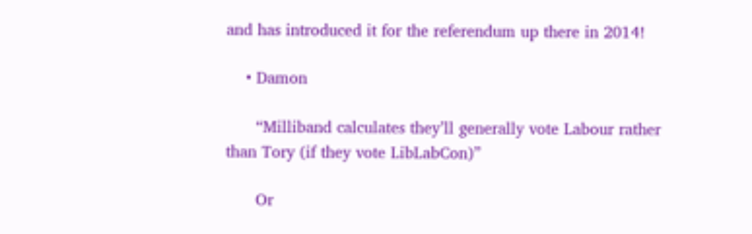and has introduced it for the referendum up there in 2014!

    • Damon

      “Milliband calculates they’ll generally vote Labour rather than Tory (if they vote LibLabCon)”

      Or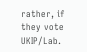rather, if they vote UKIP/Lab.